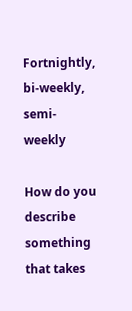Fortnightly, bi-weekly, semi-weekly

How do you describe something that takes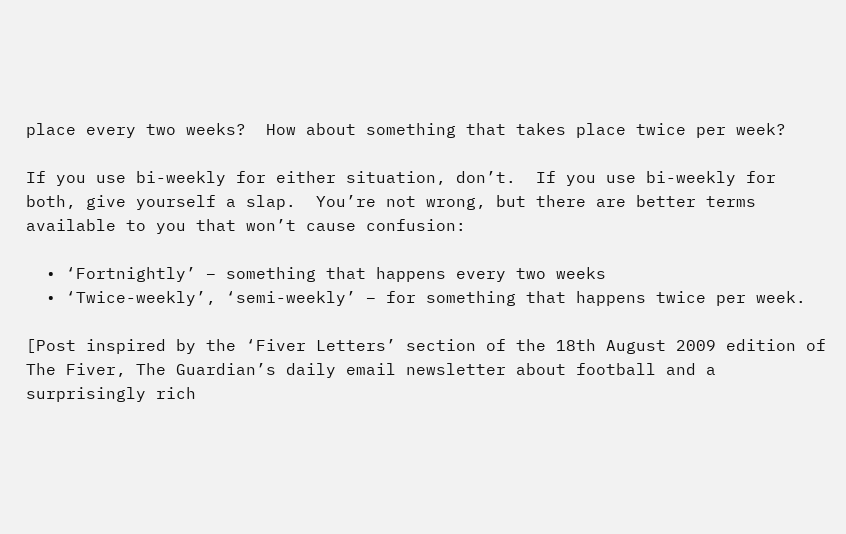place every two weeks?  How about something that takes place twice per week?

If you use bi-weekly for either situation, don’t.  If you use bi-weekly for both, give yourself a slap.  You’re not wrong, but there are better terms available to you that won’t cause confusion:

  • ‘Fortnightly’ – something that happens every two weeks
  • ‘Twice-weekly’, ‘semi-weekly’ – for something that happens twice per week.

[Post inspired by the ‘Fiver Letters’ section of the 18th August 2009 edition of The Fiver, The Guardian’s daily email newsletter about football and a surprisingly rich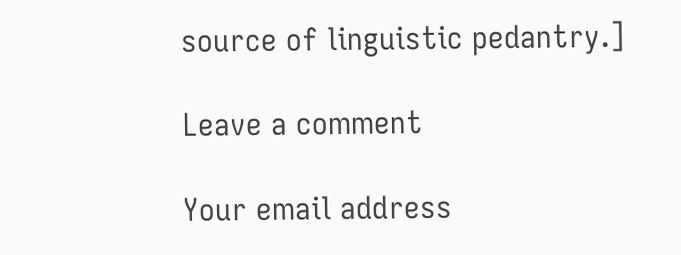source of linguistic pedantry.]

Leave a comment

Your email address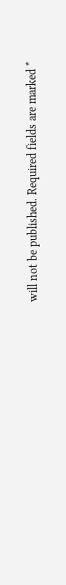will not be published. Required fields are marked *